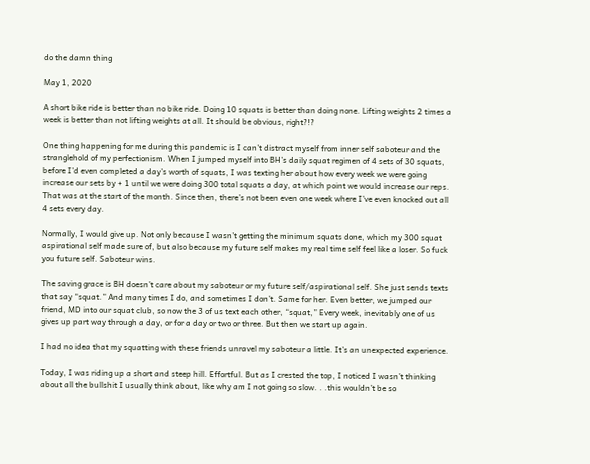do the damn thing

May 1, 2020

A short bike ride is better than no bike ride. Doing 10 squats is better than doing none. Lifting weights 2 times a week is better than not lifting weights at all. It should be obvious, right?!?

One thing happening for me during this pandemic is I can’t distract myself from inner self saboteur and the stranglehold of my perfectionism. When I jumped myself into BH’s daily squat regimen of 4 sets of 30 squats, before I’d even completed a day’s worth of squats, I was texting her about how every week we were going increase our sets by + 1 until we were doing 300 total squats a day, at which point we would increase our reps. That was at the start of the month. Since then, there’s not been even one week where I’ve even knocked out all 4 sets every day.

Normally, I would give up. Not only because I wasn’t getting the minimum squats done, which my 300 squat aspirational self made sure of, but also because my future self makes my real time self feel like a loser. So fuck you future self. Saboteur wins.

The saving grace is BH doesn’t care about my saboteur or my future self/aspirational self. She just sends texts that say “squat.” And many times I do, and sometimes I don’t. Same for her. Even better, we jumped our friend, MD into our squat club, so now the 3 of us text each other, “squat,” Every week, inevitably one of us gives up part way through a day, or for a day or two or three. But then we start up again.

I had no idea that my squatting with these friends unravel my saboteur a little. It’s an unexpected experience.

Today, I was riding up a short and steep hill. Effortful. But as I crested the top, I noticed I wasn’t thinking about all the bullshit I usually think about, like why am I not going so slow. . .this wouldn’t be so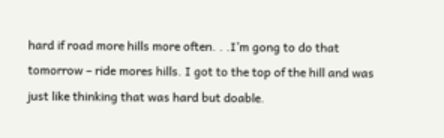hard if road more hills more often. . .I’m gong to do that tomorrow – ride mores hills. I got to the top of the hill and was just like thinking that was hard but doable.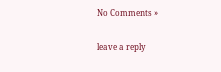No Comments »

leave a reply